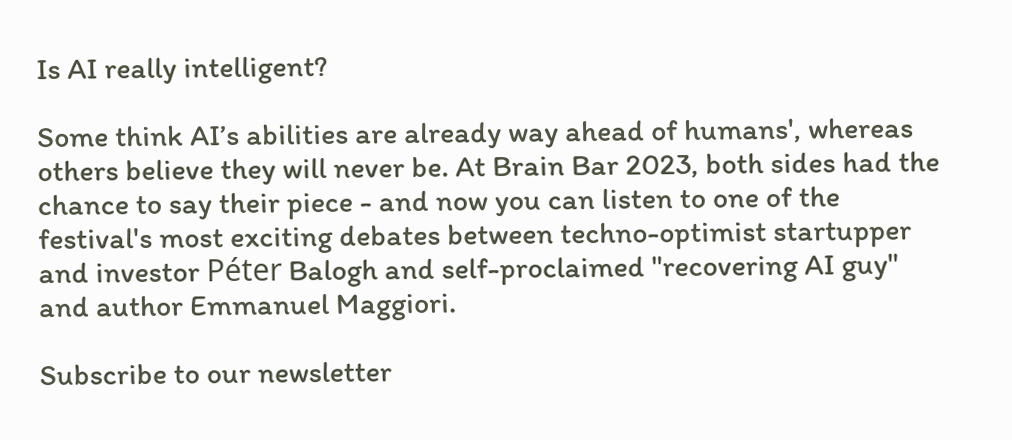Is AI really intelligent?

Some think AI’s abilities are already way ahead of humans', whereas others believe they will never be. At Brain Bar 2023, both sides had the chance to say their piece - and now you can listen to one of the festival's most exciting debates between techno-optimist startupper and investor Péter Balogh and self-proclaimed "recovering AI guy" and author Emmanuel Maggiori.

Subscribe to our newsletter